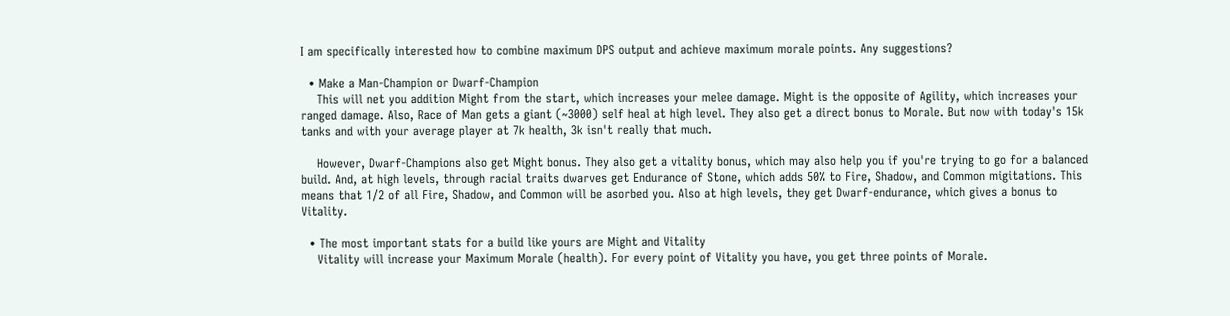I am specifically interested how to combine maximum DPS output and achieve maximum morale points. Any suggestions?

  • Make a Man-Champion or Dwarf-Champion
    This will net you addition Might from the start, which increases your melee damage. Might is the opposite of Agility, which increases your ranged damage. Also, Race of Man gets a giant (~3000) self heal at high level. They also get a direct bonus to Morale. But now with today's 15k tanks and with your average player at 7k health, 3k isn't really that much.

    However, Dwarf-Champions also get Might bonus. They also get a vitality bonus, which may also help you if you're trying to go for a balanced build. And, at high levels, through racial traits dwarves get Endurance of Stone, which adds 50% to Fire, Shadow, and Common migitations. This means that 1/2 of all Fire, Shadow, and Common will be asorbed you. Also at high levels, they get Dwarf-endurance, which gives a bonus to Vitality.

  • The most important stats for a build like yours are Might and Vitality
    Vitality will increase your Maximum Morale (health). For every point of Vitality you have, you get three points of Morale.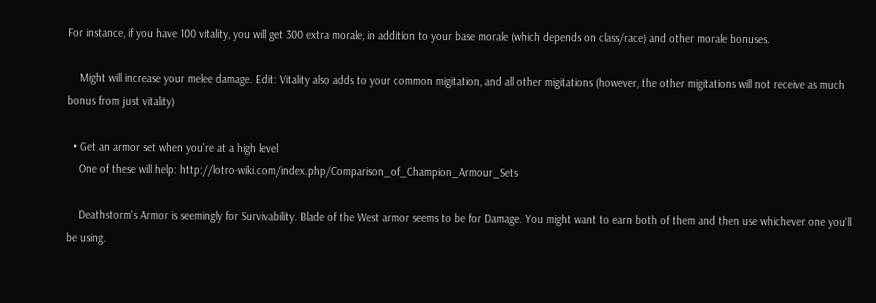For instance, if you have 100 vitality, you will get 300 extra morale, in addition to your base morale (which depends on class/race) and other morale bonuses.

    Might will increase your melee damage. Edit: Vitality also adds to your common migitation, and all other migitations (however, the other migitations will not receive as much bonus from just vitality)

  • Get an armor set when you're at a high level
    One of these will help: http://lotro-wiki.com/index.php/Comparison_of_Champion_Armour_Sets

    Deathstorm's Armor is seemingly for Survivability. Blade of the West armor seems to be for Damage. You might want to earn both of them and then use whichever one you'll be using.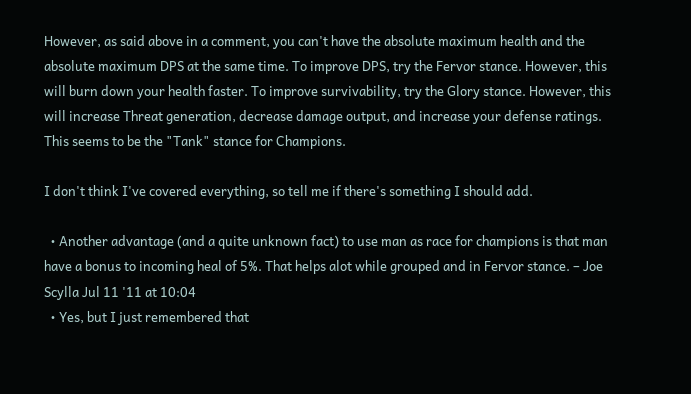However, as said above in a comment, you can't have the absolute maximum health and the absolute maximum DPS at the same time. To improve DPS, try the Fervor stance. However, this will burn down your health faster. To improve survivability, try the Glory stance. However, this will increase Threat generation, decrease damage output, and increase your defense ratings. This seems to be the "Tank" stance for Champions.

I don't think I've covered everything, so tell me if there's something I should add.

  • Another advantage (and a quite unknown fact) to use man as race for champions is that man have a bonus to incoming heal of 5%. That helps alot while grouped and in Fervor stance. – Joe Scylla Jul 11 '11 at 10:04
  • Yes, but I just remembered that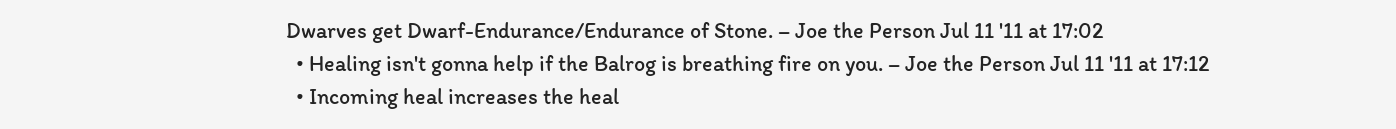Dwarves get Dwarf-Endurance/Endurance of Stone. – Joe the Person Jul 11 '11 at 17:02
  • Healing isn't gonna help if the Balrog is breathing fire on you. – Joe the Person Jul 11 '11 at 17:12
  • Incoming heal increases the heal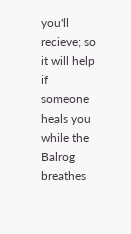you'll recieve; so it will help if someone heals you while the Balrog breathes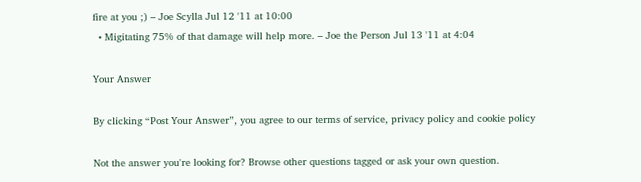fire at you ;) – Joe Scylla Jul 12 '11 at 10:00
  • Migitating 75% of that damage will help more. – Joe the Person Jul 13 '11 at 4:04

Your Answer

By clicking “Post Your Answer”, you agree to our terms of service, privacy policy and cookie policy

Not the answer you're looking for? Browse other questions tagged or ask your own question.